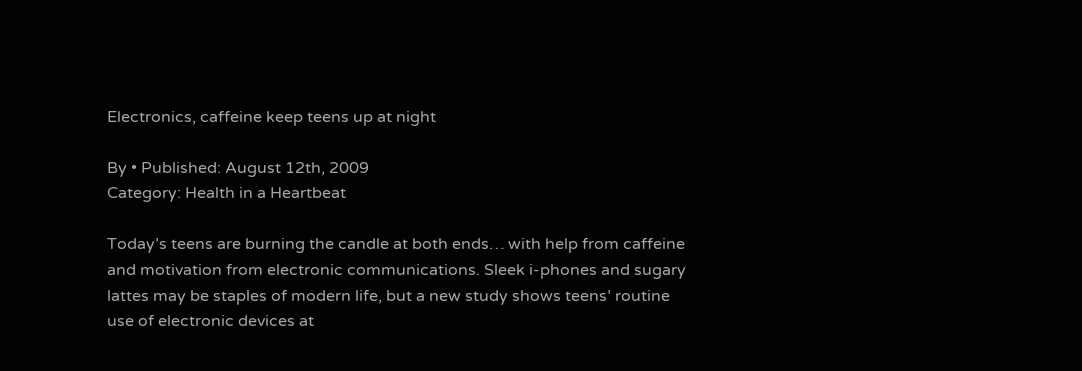Electronics, caffeine keep teens up at night

By • Published: August 12th, 2009
Category: Health in a Heartbeat

Today’s teens are burning the candle at both ends… with help from caffeine and motivation from electronic communications. Sleek i-phones and sugary lattes may be staples of modern life, but a new study shows teens’ routine use of electronic devices at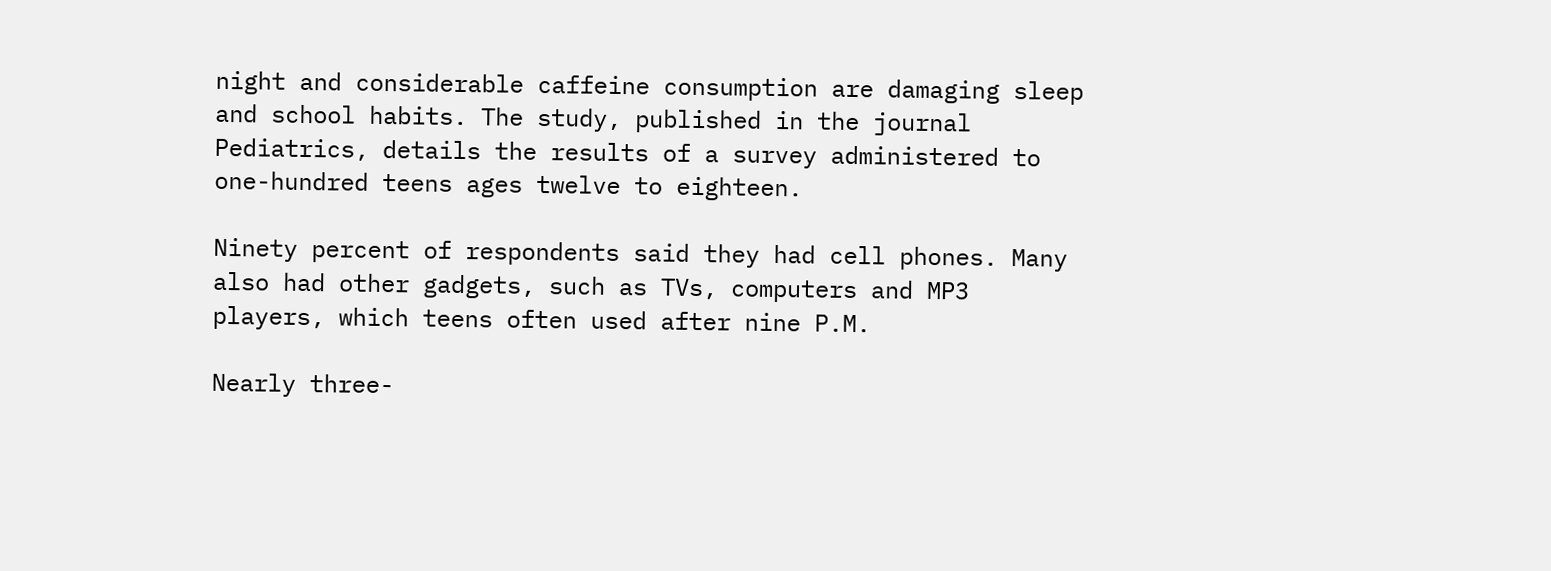night and considerable caffeine consumption are damaging sleep and school habits. The study, published in the journal Pediatrics, details the results of a survey administered to one-hundred teens ages twelve to eighteen.

Ninety percent of respondents said they had cell phones. Many also had other gadgets, such as TVs, computers and MP3 players, which teens often used after nine P.M.

Nearly three-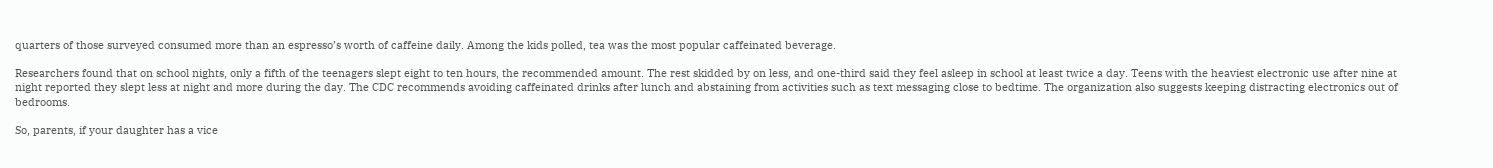quarters of those surveyed consumed more than an espresso’s worth of caffeine daily. Among the kids polled, tea was the most popular caffeinated beverage.

Researchers found that on school nights, only a fifth of the teenagers slept eight to ten hours, the recommended amount. The rest skidded by on less, and one-third said they feel asleep in school at least twice a day. Teens with the heaviest electronic use after nine at night reported they slept less at night and more during the day. The CDC recommends avoiding caffeinated drinks after lunch and abstaining from activities such as text messaging close to bedtime. The organization also suggests keeping distracting electronics out of bedrooms.

So, parents, if your daughter has a vice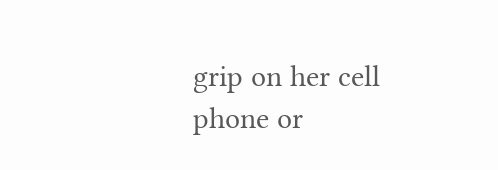grip on her cell phone or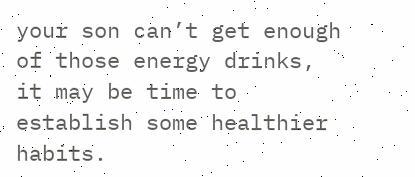your son can’t get enough of those energy drinks, it may be time to establish some healthier habits.